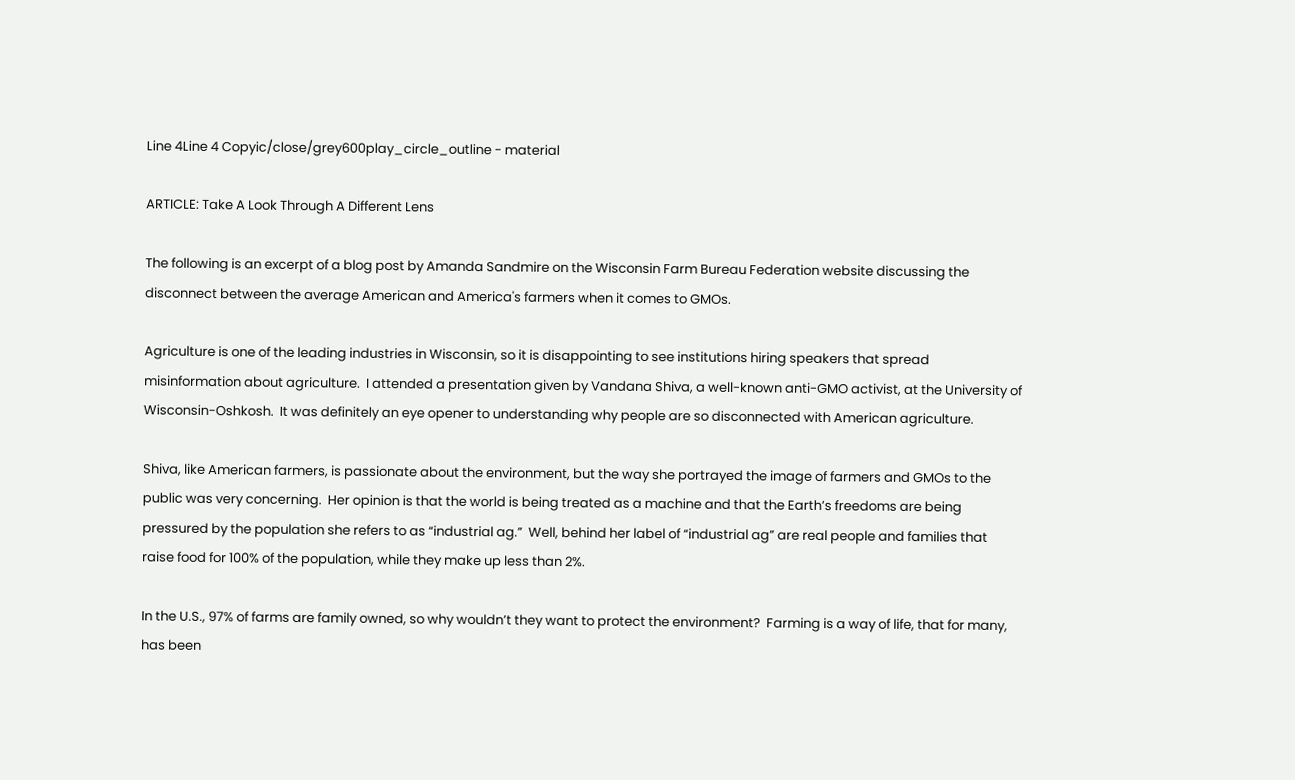Line 4Line 4 Copyic/close/grey600play_circle_outline - material

ARTICLE: Take A Look Through A Different Lens

The following is an excerpt of a blog post by Amanda Sandmire on the Wisconsin Farm Bureau Federation website discussing the disconnect between the average American and America's farmers when it comes to GMOs.

Agriculture is one of the leading industries in Wisconsin, so it is disappointing to see institutions hiring speakers that spread misinformation about agriculture.  I attended a presentation given by Vandana Shiva, a well-known anti-GMO activist, at the University of Wisconsin-Oshkosh.  It was definitely an eye opener to understanding why people are so disconnected with American agriculture.

Shiva, like American farmers, is passionate about the environment, but the way she portrayed the image of farmers and GMOs to the public was very concerning.  Her opinion is that the world is being treated as a machine and that the Earth’s freedoms are being pressured by the population she refers to as “industrial ag.”  Well, behind her label of “industrial ag” are real people and families that raise food for 100% of the population, while they make up less than 2%.

In the U.S., 97% of farms are family owned, so why wouldn’t they want to protect the environment?  Farming is a way of life, that for many, has been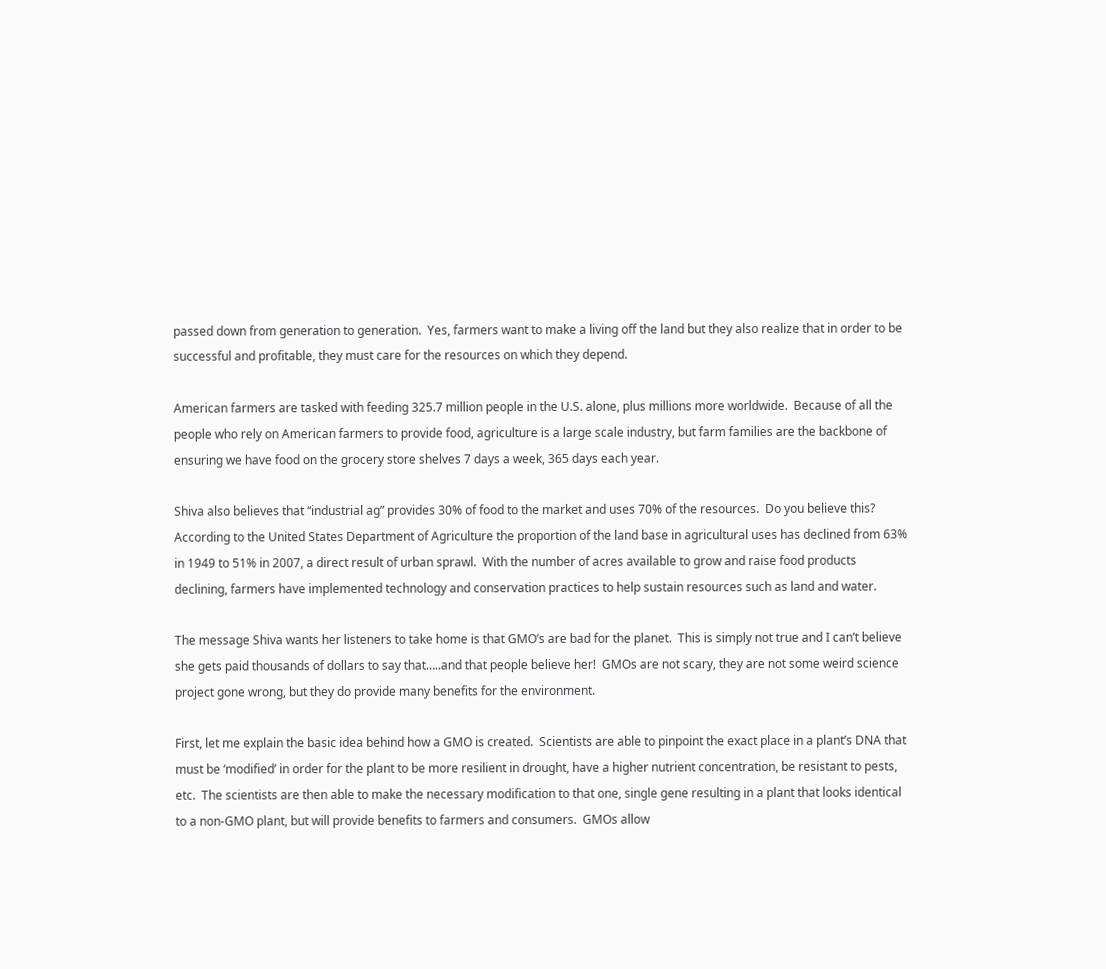passed down from generation to generation.  Yes, farmers want to make a living off the land but they also realize that in order to be successful and profitable, they must care for the resources on which they depend.

American farmers are tasked with feeding 325.7 million people in the U.S. alone, plus millions more worldwide.  Because of all the people who rely on American farmers to provide food, agriculture is a large scale industry, but farm families are the backbone of ensuring we have food on the grocery store shelves 7 days a week, 365 days each year.

Shiva also believes that “industrial ag” provides 30% of food to the market and uses 70% of the resources.  Do you believe this? According to the United States Department of Agriculture the proportion of the land base in agricultural uses has declined from 63% in 1949 to 51% in 2007, a direct result of urban sprawl.  With the number of acres available to grow and raise food products declining, farmers have implemented technology and conservation practices to help sustain resources such as land and water.

The message Shiva wants her listeners to take home is that GMO’s are bad for the planet.  This is simply not true and I can’t believe she gets paid thousands of dollars to say that…..and that people believe her!  GMOs are not scary, they are not some weird science project gone wrong, but they do provide many benefits for the environment.

First, let me explain the basic idea behind how a GMO is created.  Scientists are able to pinpoint the exact place in a plant’s DNA that must be ‘modified’ in order for the plant to be more resilient in drought, have a higher nutrient concentration, be resistant to pests, etc.  The scientists are then able to make the necessary modification to that one, single gene resulting in a plant that looks identical to a non-GMO plant, but will provide benefits to farmers and consumers.  GMOs allow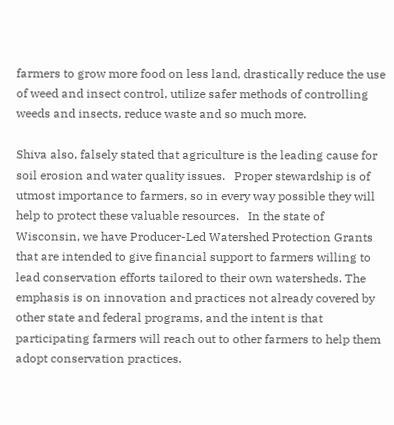farmers to grow more food on less land, drastically reduce the use of weed and insect control, utilize safer methods of controlling weeds and insects, reduce waste and so much more.

Shiva also, falsely stated that agriculture is the leading cause for soil erosion and water quality issues.   Proper stewardship is of utmost importance to farmers, so in every way possible they will help to protect these valuable resources.   In the state of Wisconsin, we have Producer-Led Watershed Protection Grants that are intended to give financial support to farmers willing to lead conservation efforts tailored to their own watersheds. The emphasis is on innovation and practices not already covered by other state and federal programs, and the intent is that participating farmers will reach out to other farmers to help them adopt conservation practices.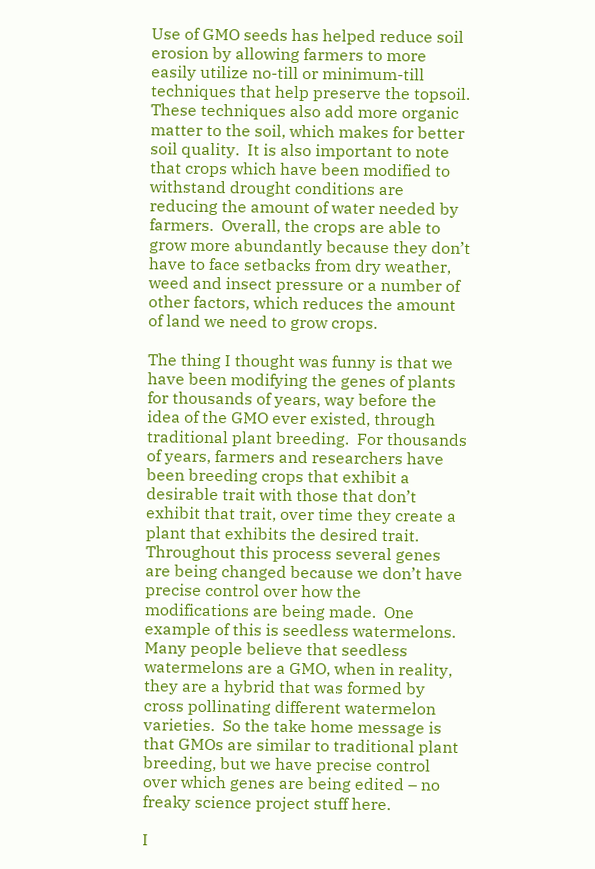Use of GMO seeds has helped reduce soil erosion by allowing farmers to more easily utilize no-till or minimum-till techniques that help preserve the topsoil.  These techniques also add more organic matter to the soil, which makes for better soil quality.  It is also important to note that crops which have been modified to withstand drought conditions are reducing the amount of water needed by farmers.  Overall, the crops are able to grow more abundantly because they don’t have to face setbacks from dry weather, weed and insect pressure or a number of other factors, which reduces the amount of land we need to grow crops.

The thing I thought was funny is that we have been modifying the genes of plants for thousands of years, way before the idea of the GMO ever existed, through traditional plant breeding.  For thousands of years, farmers and researchers have been breeding crops that exhibit a desirable trait with those that don’t exhibit that trait, over time they create a plant that exhibits the desired trait.  Throughout this process several genes are being changed because we don’t have precise control over how the modifications are being made.  One example of this is seedless watermelons.  Many people believe that seedless watermelons are a GMO, when in reality, they are a hybrid that was formed by cross pollinating different watermelon varieties.  So the take home message is that GMOs are similar to traditional plant breeding, but we have precise control over which genes are being edited – no freaky science project stuff here.

I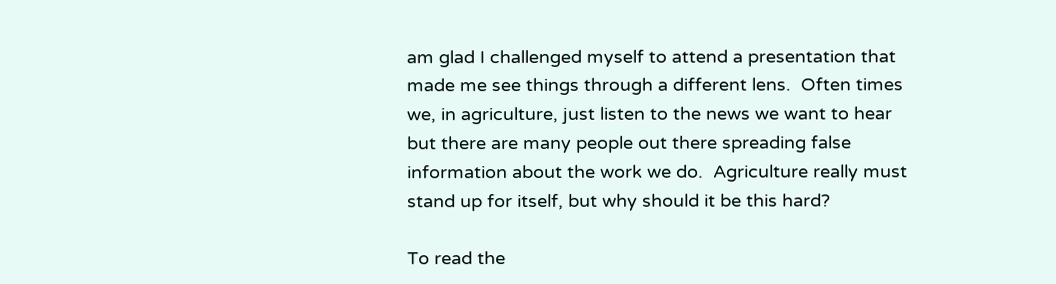am glad I challenged myself to attend a presentation that made me see things through a different lens.  Often times we, in agriculture, just listen to the news we want to hear but there are many people out there spreading false information about the work we do.  Agriculture really must stand up for itself, but why should it be this hard?

To read the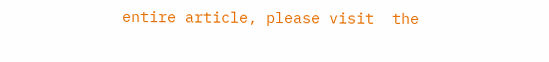entire article, please visit  the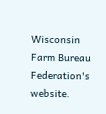Wisconsin Farm Bureau Federation's website.